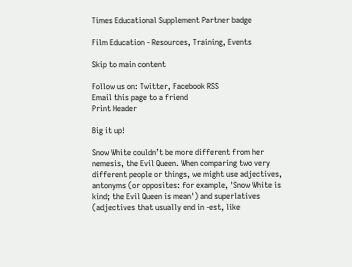Times Educational Supplement Partner badge

Film Education - Resources, Training, Events

Skip to main content

Follow us on: Twitter, Facebook RSS
Email this page to a friend
Print Header

Big it up!

Snow White couldn’t be more different from her nemesis, the Evil Queen. When comparing two very different people or things, we might use adjectives, antonyms (or opposites: for example, 'Snow White is kind; the Evil Queen is mean') and superlatives (adjectives that usually end in -est, like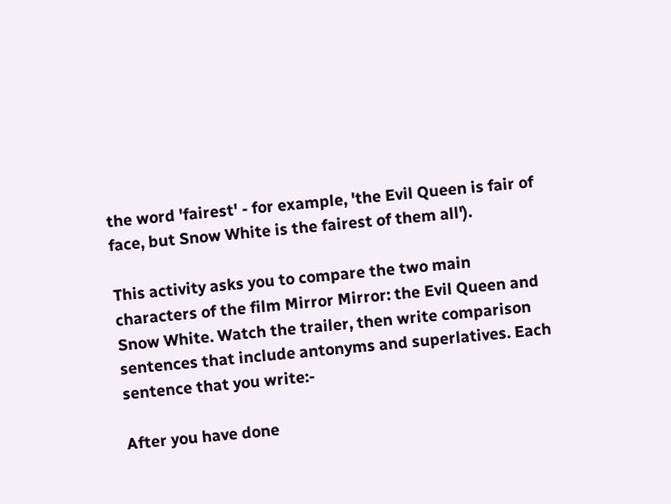the word 'fairest' - for example, 'the Evil Queen is fair of face, but Snow White is the fairest of them all').

This activity asks you to compare the two main characters of the film Mirror Mirror: the Evil Queen and Snow White. Watch the trailer, then write comparison sentences that include antonyms and superlatives. Each sentence that you write:-

After you have done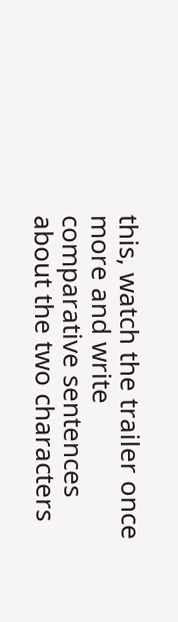this, watch the trailer once more and write comparative sentences about the two characters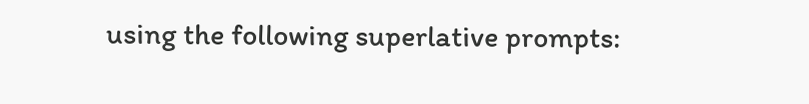using the following superlative prompts: